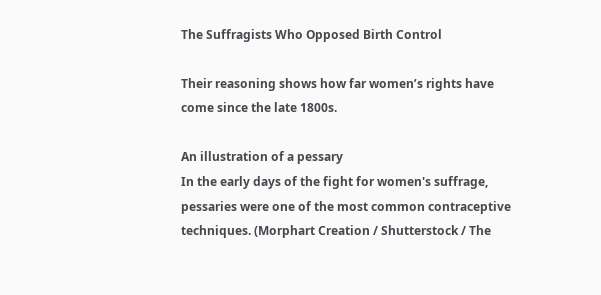The Suffragists Who Opposed Birth Control

Their reasoning shows how far women’s rights have come since the late 1800s.

An illustration of a pessary
In the early days of the fight for women's suffrage, pessaries were one of the most common contraceptive techniques. (Morphart Creation / Shutterstock / The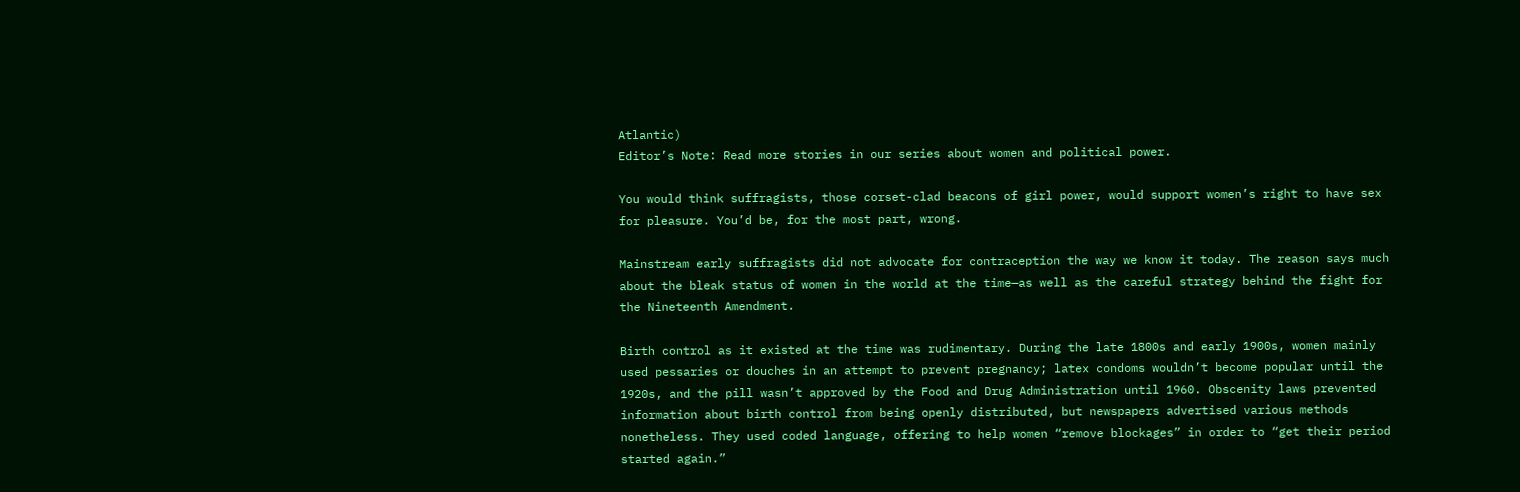Atlantic)
Editor’s Note: Read more stories in our series about women and political power.

You would think suffragists, those corset-clad beacons of girl power, would support women’s right to have sex for pleasure. You’d be, for the most part, wrong.

Mainstream early suffragists did not advocate for contraception the way we know it today. The reason says much about the bleak status of women in the world at the time—as well as the careful strategy behind the fight for the Nineteenth Amendment.

Birth control as it existed at the time was rudimentary. During the late 1800s and early 1900s, women mainly used pessaries or douches in an attempt to prevent pregnancy; latex condoms wouldn’t become popular until the 1920s, and the pill wasn’t approved by the Food and Drug Administration until 1960. Obscenity laws prevented information about birth control from being openly distributed, but newspapers advertised various methods nonetheless. They used coded language, offering to help women “remove blockages” in order to “get their period started again.”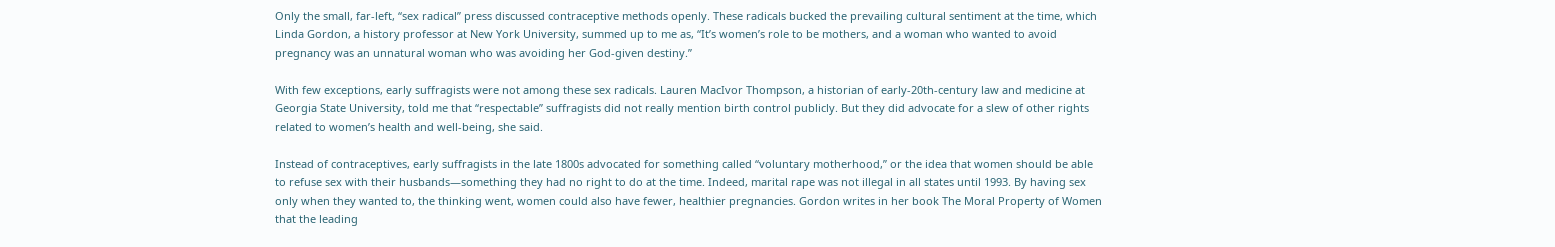Only the small, far-left, “sex radical” press discussed contraceptive methods openly. These radicals bucked the prevailing cultural sentiment at the time, which Linda Gordon, a history professor at New York University, summed up to me as, “It’s women’s role to be mothers, and a woman who wanted to avoid pregnancy was an unnatural woman who was avoiding her God-given destiny.”

With few exceptions, early suffragists were not among these sex radicals. Lauren MacIvor Thompson, a historian of early-20th-century law and medicine at Georgia State University, told me that “respectable” suffragists did not really mention birth control publicly. But they did advocate for a slew of other rights related to women’s health and well-being, she said.

Instead of contraceptives, early suffragists in the late 1800s advocated for something called “voluntary motherhood,” or the idea that women should be able to refuse sex with their husbands—something they had no right to do at the time. Indeed, marital rape was not illegal in all states until 1993. By having sex only when they wanted to, the thinking went, women could also have fewer, healthier pregnancies. Gordon writes in her book The Moral Property of Women that the leading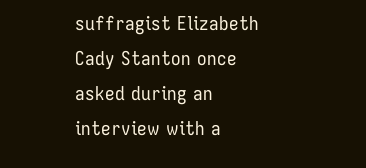suffragist Elizabeth Cady Stanton once asked during an interview with a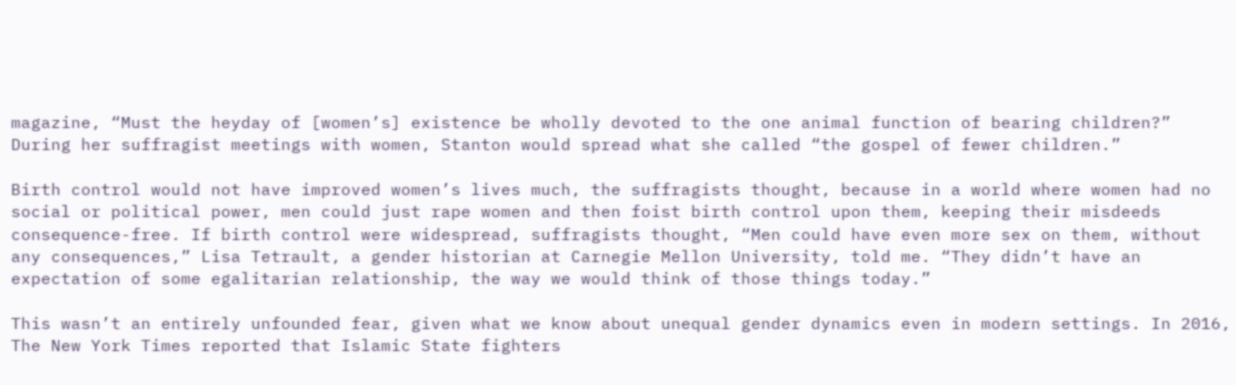magazine, “Must the heyday of [women’s] existence be wholly devoted to the one animal function of bearing children?” During her suffragist meetings with women, Stanton would spread what she called “the gospel of fewer children.”

Birth control would not have improved women’s lives much, the suffragists thought, because in a world where women had no social or political power, men could just rape women and then foist birth control upon them, keeping their misdeeds consequence-free. If birth control were widespread, suffragists thought, “Men could have even more sex on them, without any consequences,” Lisa Tetrault, a gender historian at Carnegie Mellon University, told me. “They didn’t have an expectation of some egalitarian relationship, the way we would think of those things today.”

This wasn’t an entirely unfounded fear, given what we know about unequal gender dynamics even in modern settings. In 2016, The New York Times reported that Islamic State fighters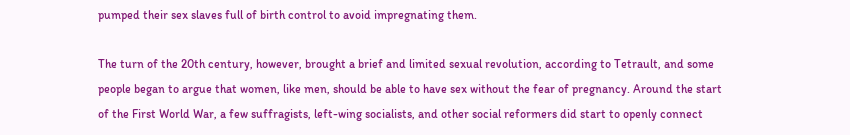pumped their sex slaves full of birth control to avoid impregnating them.

The turn of the 20th century, however, brought a brief and limited sexual revolution, according to Tetrault, and some people began to argue that women, like men, should be able to have sex without the fear of pregnancy. Around the start of the First World War, a few suffragists, left-wing socialists, and other social reformers did start to openly connect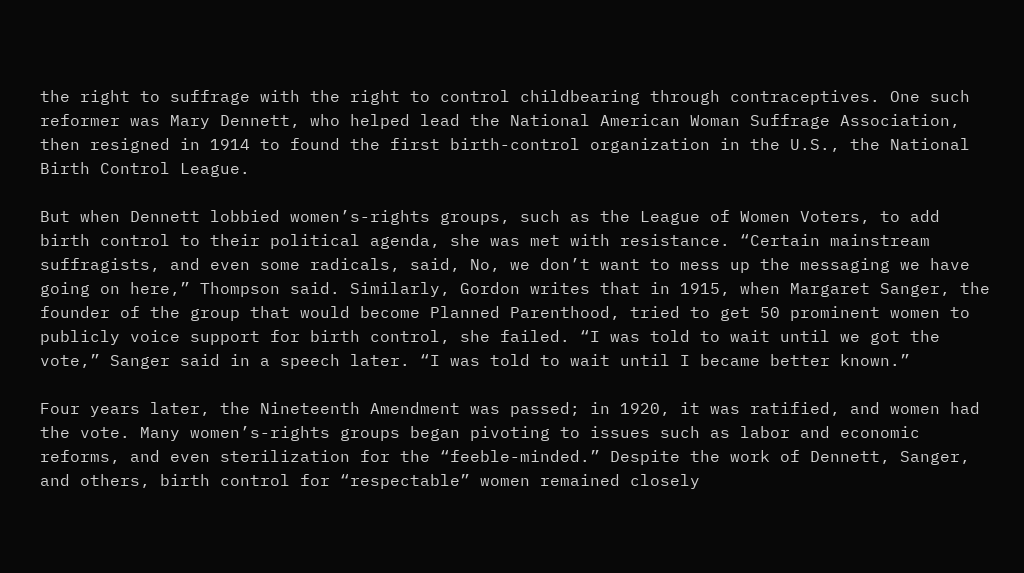the right to suffrage with the right to control childbearing through contraceptives. One such reformer was Mary Dennett, who helped lead the National American Woman Suffrage Association, then resigned in 1914 to found the first birth-control organization in the U.S., the National Birth Control League.

But when Dennett lobbied women’s-rights groups, such as the League of Women Voters, to add birth control to their political agenda, she was met with resistance. “Certain mainstream suffragists, and even some radicals, said, No, we don’t want to mess up the messaging we have going on here,” Thompson said. Similarly, Gordon writes that in 1915, when Margaret Sanger, the founder of the group that would become Planned Parenthood, tried to get 50 prominent women to publicly voice support for birth control, she failed. “I was told to wait until we got the vote,” Sanger said in a speech later. “I was told to wait until I became better known.”

Four years later, the Nineteenth Amendment was passed; in 1920, it was ratified, and women had the vote. Many women’s-rights groups began pivoting to issues such as labor and economic reforms, and even sterilization for the “feeble-minded.” Despite the work of Dennett, Sanger, and others, birth control for “respectable” women remained closely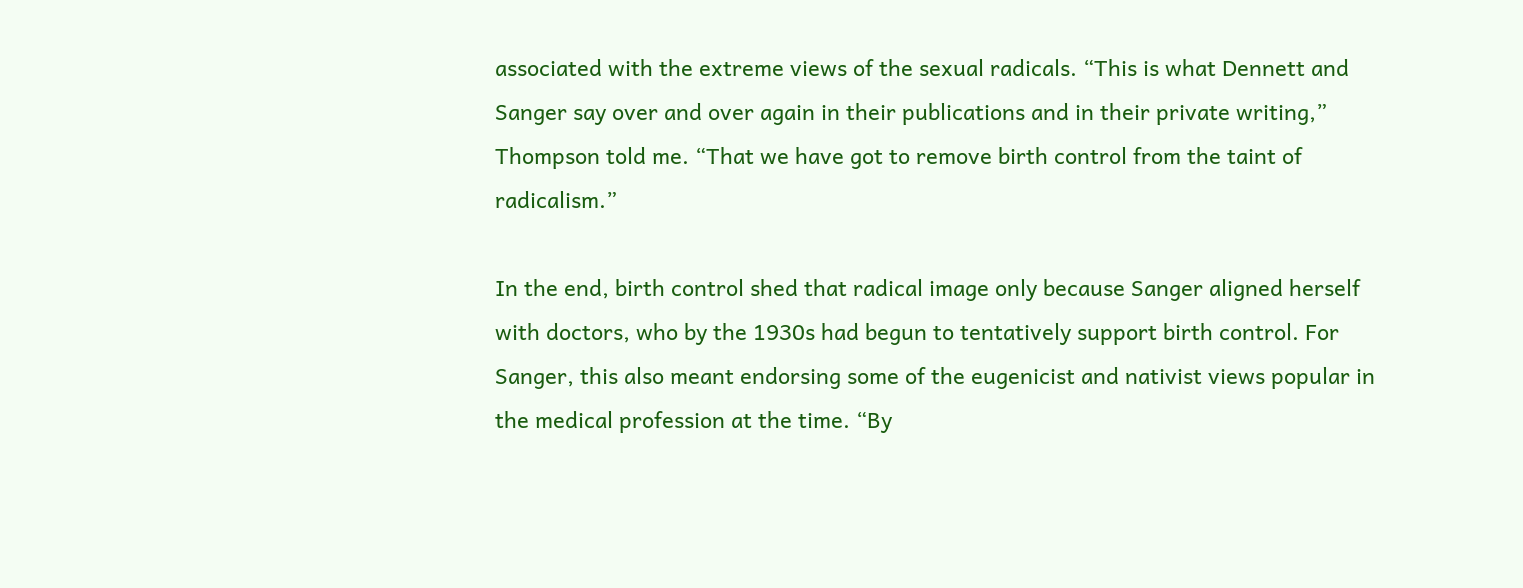associated with the extreme views of the sexual radicals. “This is what Dennett and Sanger say over and over again in their publications and in their private writing,” Thompson told me. “That we have got to remove birth control from the taint of radicalism.”

In the end, birth control shed that radical image only because Sanger aligned herself with doctors, who by the 1930s had begun to tentatively support birth control. For Sanger, this also meant endorsing some of the eugenicist and nativist views popular in the medical profession at the time. “By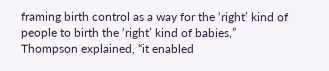framing birth control as a way for the ‘right’ kind of people to birth the ‘right’ kind of babies,” Thompson explained, “it enabled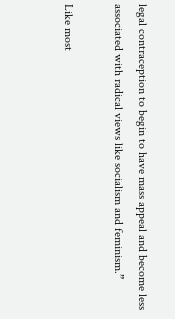legal contraception to begin to have mass appeal and become less associated with radical views like socialism and feminism.”

Like most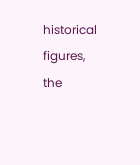historical figures, the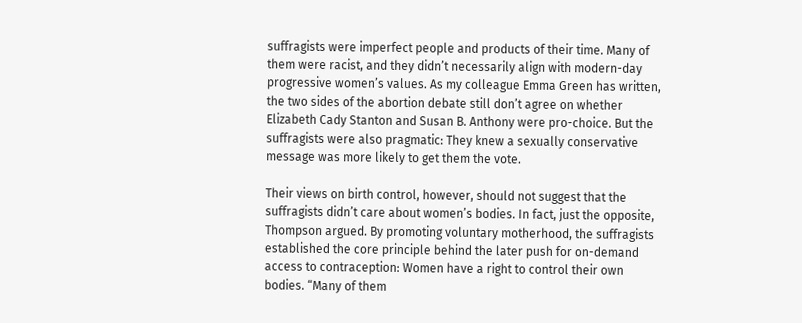suffragists were imperfect people and products of their time. Many of them were racist, and they didn’t necessarily align with modern-day progressive women’s values. As my colleague Emma Green has written, the two sides of the abortion debate still don’t agree on whether Elizabeth Cady Stanton and Susan B. Anthony were pro-choice. But the suffragists were also pragmatic: They knew a sexually conservative message was more likely to get them the vote.

Their views on birth control, however, should not suggest that the suffragists didn’t care about women’s bodies. In fact, just the opposite, Thompson argued. By promoting voluntary motherhood, the suffragists established the core principle behind the later push for on-demand access to contraception: Women have a right to control their own bodies. “Many of them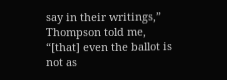say in their writings,” Thompson told me, “[that] even the ballot is not as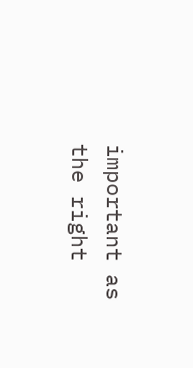important as the right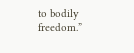to bodily freedom.”